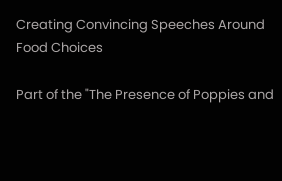Creating Convincing Speeches Around Food Choices

Part of the "The Presence of Poppies and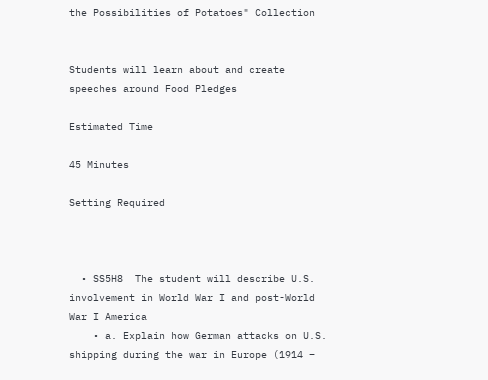the Possibilities of Potatoes" Collection


Students will learn about and create speeches around Food Pledges

Estimated Time

45 Minutes

Setting Required



  • SS5H8  The student will describe U.S. involvement in World War I and post-World War I America
    • a. Explain how German attacks on U.S. shipping during the war in Europe (1914 –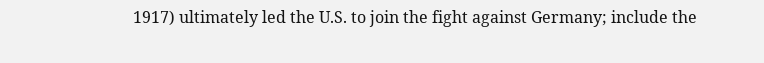1917) ultimately led the U.S. to join the fight against Germany; include the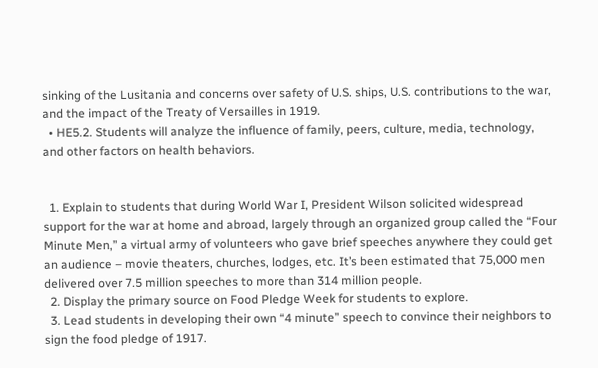sinking of the Lusitania and concerns over safety of U.S. ships, U.S. contributions to the war, and the impact of the Treaty of Versailles in 1919.
  • HE5.2. Students will analyze the influence of family, peers, culture, media, technology, and other factors on health behaviors.


  1. Explain to students that during World War I, President Wilson solicited widespread support for the war at home and abroad, largely through an organized group called the “Four Minute Men,” a virtual army of volunteers who gave brief speeches anywhere they could get an audience – movie theaters, churches, lodges, etc. It’s been estimated that 75,000 men delivered over 7.5 million speeches to more than 314 million people.
  2. Display the primary source on Food Pledge Week for students to explore.
  3. Lead students in developing their own “4 minute” speech to convince their neighbors to sign the food pledge of 1917.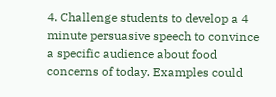4. Challenge students to develop a 4 minute persuasive speech to convince a specific audience about food concerns of today. Examples could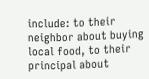include: to their neighbor about buying local food, to their principal about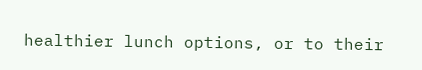healthier lunch options, or to their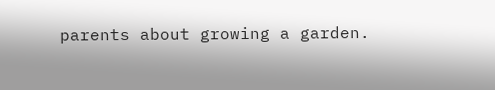parents about growing a garden.